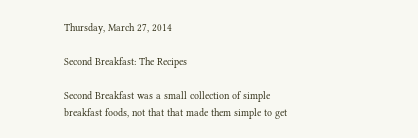Thursday, March 27, 2014

Second Breakfast: The Recipes

Second Breakfast was a small collection of simple breakfast foods, not that that made them simple to get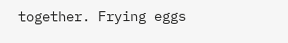together. Frying eggs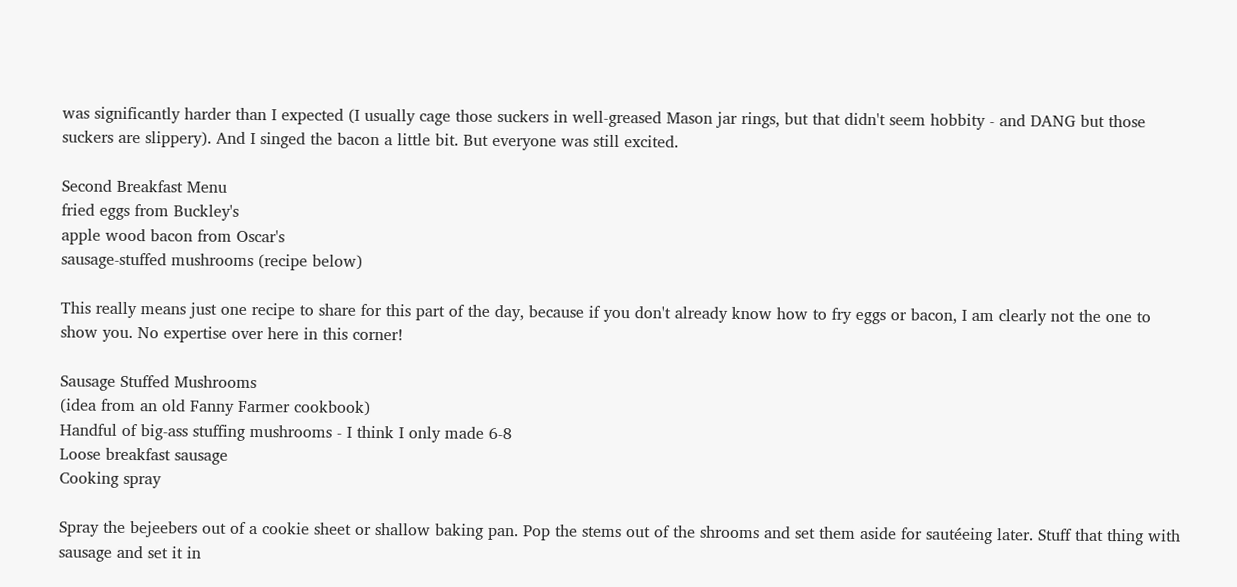was significantly harder than I expected (I usually cage those suckers in well-greased Mason jar rings, but that didn't seem hobbity - and DANG but those suckers are slippery). And I singed the bacon a little bit. But everyone was still excited.

Second Breakfast Menu
fried eggs from Buckley's
apple wood bacon from Oscar's
sausage-stuffed mushrooms (recipe below)

This really means just one recipe to share for this part of the day, because if you don't already know how to fry eggs or bacon, I am clearly not the one to show you. No expertise over here in this corner!

Sausage Stuffed Mushrooms
(idea from an old Fanny Farmer cookbook)
Handful of big-ass stuffing mushrooms - I think I only made 6-8
Loose breakfast sausage
Cooking spray

Spray the bejeebers out of a cookie sheet or shallow baking pan. Pop the stems out of the shrooms and set them aside for sautéeing later. Stuff that thing with sausage and set it in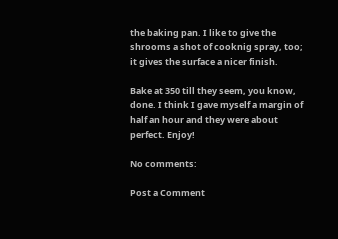the baking pan. I like to give the shrooms a shot of cooknig spray, too; it gives the surface a nicer finish.

Bake at 350 till they seem, you know, done. I think I gave myself a margin of half an hour and they were about perfect. Enjoy!

No comments:

Post a Comment